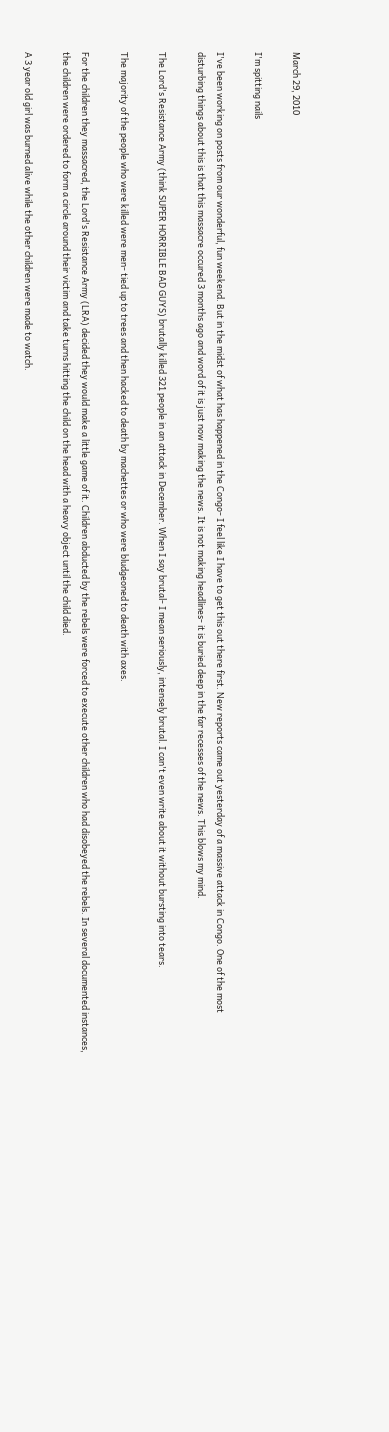March 29, 2010

I'm spitting nails

I've been working on posts from our wonderful, fun weekend. But in the midst of what has happened in the Congo- I feel like I have to get this out there first. New reports came out yesterday of a massive attack in Congo. One of the most disturbing things about this is that this massacre occured 3 months ago and word of it is just now making the news. It is not making headlines- it is buried deep in the far recesses of the news. This blows my mind.

The Lord's Resistance Army (think SUPER HORRIBLE BAD GUYS) brutally killed 321 people in an attack in December. When I say brutal- I mean seriously, intensely brutal. I can't even write about it without bursting into tears.

The majority of the people who were killed were men- tied up to trees and then hacked to death by machettes or who were bludgeoned to death with axes.

For the children they massacred, the Lord's Resistance Army (LRA) decided they would make a little game of it. Children abducted by the rebels were forced to execute other children who had disobeyed the rebels. In several documented instances, the children were ordered to form a circle around their victim and take turns hitting the child on the head with a heavy object until the child died.

A 3 year old girl was burned alive while the other children were made to watch.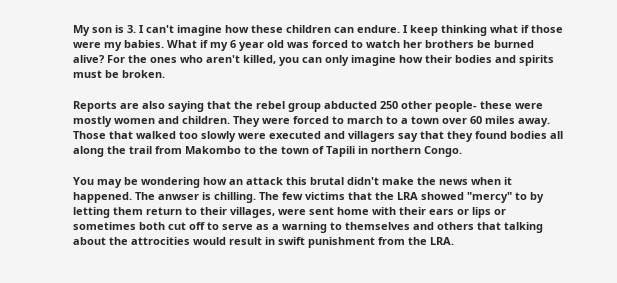My son is 3. I can't imagine how these children can endure. I keep thinking what if those were my babies. What if my 6 year old was forced to watch her brothers be burned alive? For the ones who aren't killed, you can only imagine how their bodies and spirits must be broken.

Reports are also saying that the rebel group abducted 250 other people- these were mostly women and children. They were forced to march to a town over 60 miles away. Those that walked too slowly were executed and villagers say that they found bodies all along the trail from Makombo to the town of Tapili in northern Congo.

You may be wondering how an attack this brutal didn't make the news when it happened. The anwser is chilling. The few victims that the LRA showed "mercy" to by letting them return to their villages, were sent home with their ears or lips or sometimes both cut off to serve as a warning to themselves and others that talking about the attrocities would result in swift punishment from the LRA.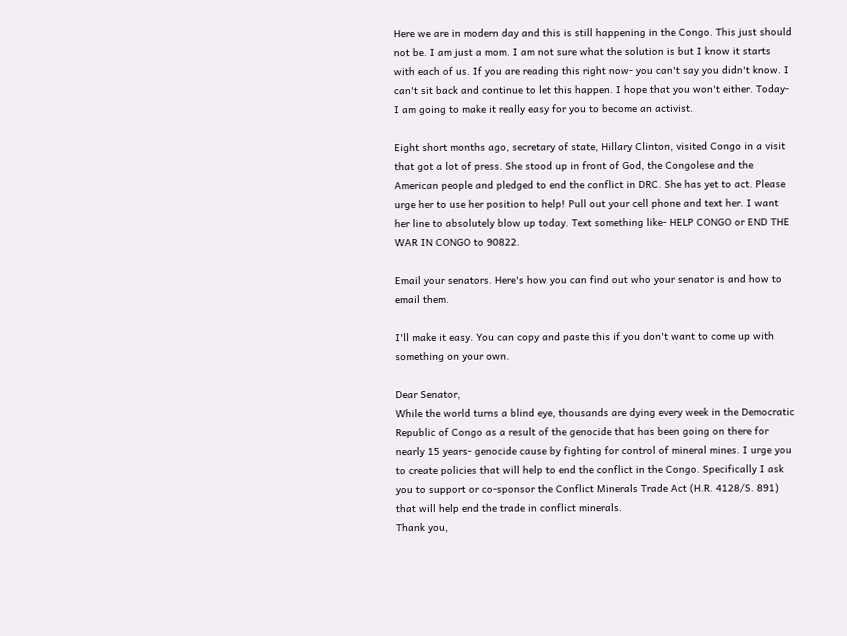Here we are in modern day and this is still happening in the Congo. This just should not be. I am just a mom. I am not sure what the solution is but I know it starts with each of us. If you are reading this right now- you can't say you didn't know. I can't sit back and continue to let this happen. I hope that you won't either. Today- I am going to make it really easy for you to become an activist.

Eight short months ago, secretary of state, Hillary Clinton, visited Congo in a visit that got a lot of press. She stood up in front of God, the Congolese and the American people and pledged to end the conflict in DRC. She has yet to act. Please urge her to use her position to help! Pull out your cell phone and text her. I want her line to absolutely blow up today. Text something like- HELP CONGO or END THE WAR IN CONGO to 90822.

Email your senators. Here's how you can find out who your senator is and how to email them.

I'll make it easy. You can copy and paste this if you don't want to come up with something on your own.

Dear Senator,
While the world turns a blind eye, thousands are dying every week in the Democratic Republic of Congo as a result of the genocide that has been going on there for nearly 15 years- genocide cause by fighting for control of mineral mines. I urge you to create policies that will help to end the conflict in the Congo. Specifically I ask you to support or co-sponsor the Conflict Minerals Trade Act (H.R. 4128/S. 891) that will help end the trade in conflict minerals.
Thank you,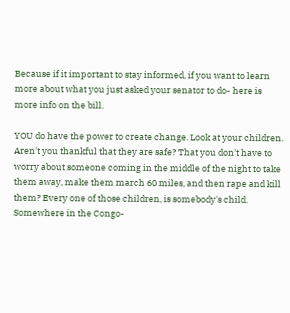Because if it important to stay informed, if you want to learn more about what you just asked your senator to do- here is more info on the bill.

YOU do have the power to create change. Look at your children. Aren't you thankful that they are safe? That you don't have to worry about someone coming in the middle of the night to take them away, make them march 60 miles, and then rape and kill them? Every one of those children, is somebody's child. Somewhere in the Congo-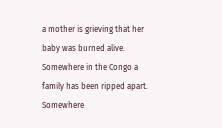a mother is grieving that her baby was burned alive. Somewhere in the Congo a family has been ripped apart. Somewhere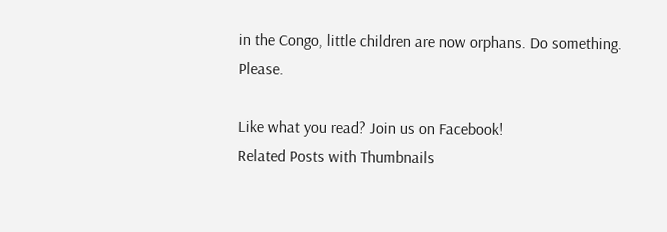in the Congo, little children are now orphans. Do something. Please.

Like what you read? Join us on Facebook!
Related Posts with Thumbnails